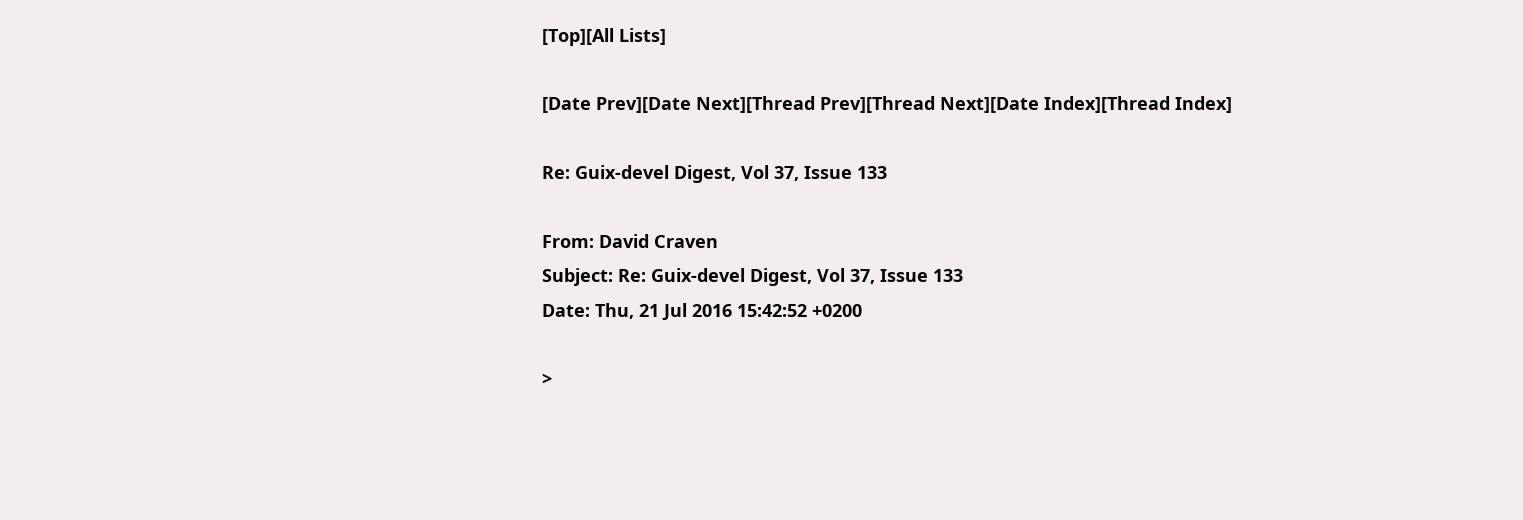[Top][All Lists]

[Date Prev][Date Next][Thread Prev][Thread Next][Date Index][Thread Index]

Re: Guix-devel Digest, Vol 37, Issue 133

From: David Craven
Subject: Re: Guix-devel Digest, Vol 37, Issue 133
Date: Thu, 21 Jul 2016 15:42:52 +0200

>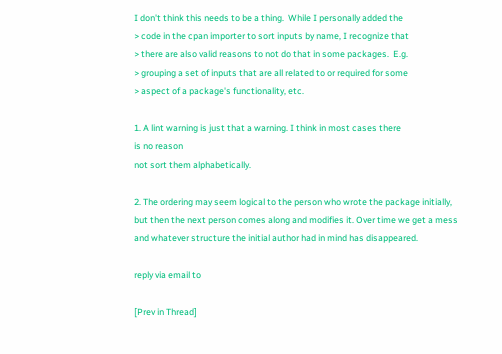I don't think this needs to be a thing.  While I personally added the
> code in the cpan importer to sort inputs by name, I recognize that
> there are also valid reasons to not do that in some packages.  E.g.
> grouping a set of inputs that are all related to or required for some
> aspect of a package's functionality, etc.

1. A lint warning is just that a warning. I think in most cases there
is no reason
not sort them alphabetically.

2. The ordering may seem logical to the person who wrote the package initially,
but then the next person comes along and modifies it. Over time we get a mess
and whatever structure the initial author had in mind has disappeared.

reply via email to

[Prev in Thread]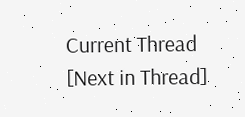Current Thread [Next in Thread]